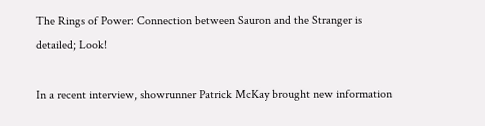The Rings of Power: Connection between Sauron and the Stranger is detailed; Look!

In a recent interview, showrunner Patrick McKay brought new information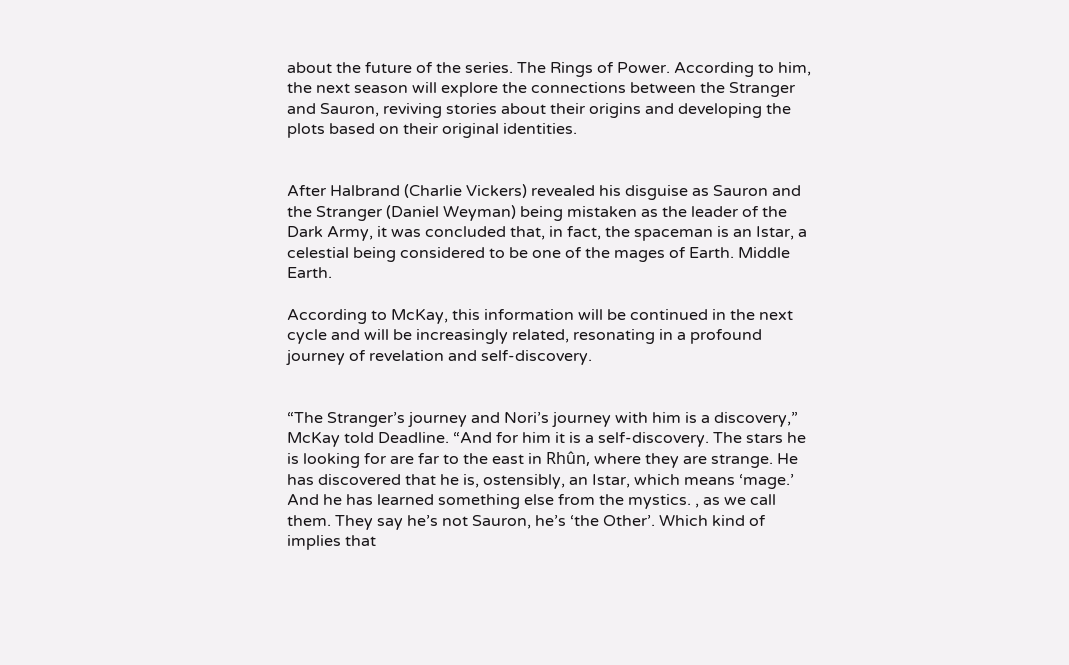about the future of the series. The Rings of Power. According to him, the next season will explore the connections between the Stranger and Sauron, reviving stories about their origins and developing the plots based on their original identities.


After Halbrand (Charlie Vickers) revealed his disguise as Sauron and the Stranger (Daniel Weyman) being mistaken as the leader of the Dark Army, it was concluded that, in fact, the spaceman is an Istar, a celestial being considered to be one of the mages of Earth. Middle Earth.

According to McKay, this information will be continued in the next cycle and will be increasingly related, resonating in a profound journey of revelation and self-discovery.


“The Stranger’s journey and Nori’s journey with him is a discovery,” McKay told Deadline. “And for him it is a self-discovery. The stars he is looking for are far to the east in Rhûn, where they are strange. He has discovered that he is, ostensibly, an Istar, which means ‘mage.’ And he has learned something else from the mystics. , as we call them. They say he’s not Sauron, he’s ‘the Other’. Which kind of implies that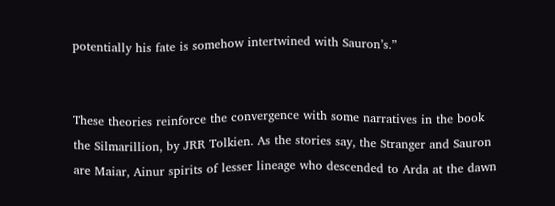potentially his fate is somehow intertwined with Sauron’s.”


These theories reinforce the convergence with some narratives in the book the Silmarillion, by JRR Tolkien. As the stories say, the Stranger and Sauron are Maiar, Ainur spirits of lesser lineage who descended to Arda at the dawn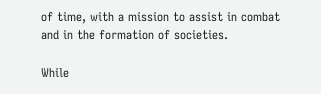of time, with a mission to assist in combat and in the formation of societies.

While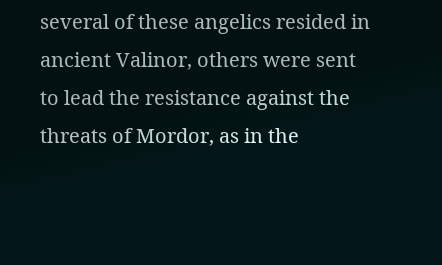several of these angelics resided in ancient Valinor, others were sent to lead the resistance against the threats of Mordor, as in the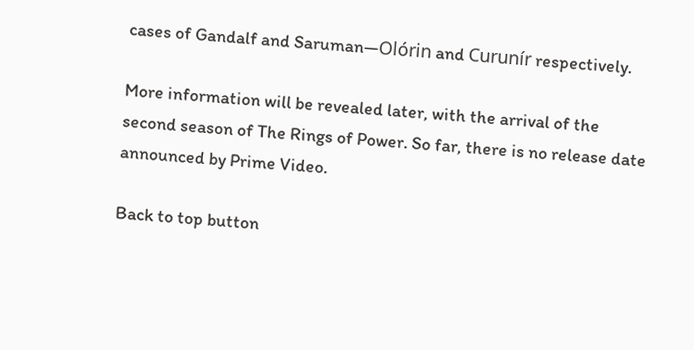cases of Gandalf and Saruman—Olórin and Curunír respectively.

More information will be revealed later, with the arrival of the second season of The Rings of Power. So far, there is no release date announced by Prime Video.

Back to top button